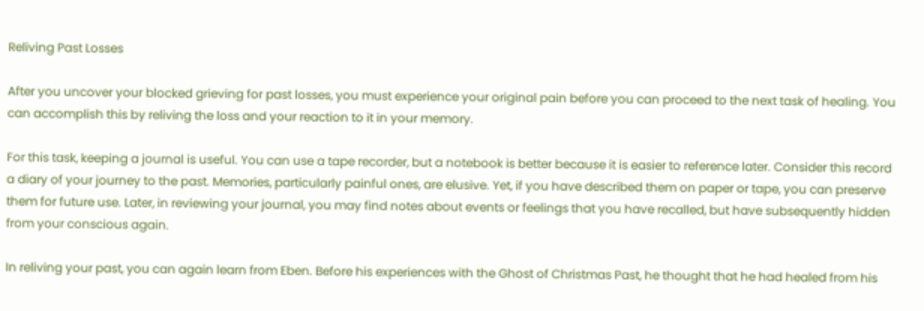Reliving Past Losses

After you uncover your blocked grieving for past losses, you must experience your original pain before you can proceed to the next task of healing. You can accomplish this by reliving the loss and your reaction to it in your memory.

For this task, keeping a journal is useful. You can use a tape recorder, but a notebook is better because it is easier to reference later. Consider this record a diary of your journey to the past. Memories, particularly painful ones, are elusive. Yet, if you have described them on paper or tape, you can preserve them for future use. Later, in reviewing your journal, you may find notes about events or feelings that you have recalled, but have subsequently hidden from your conscious again.

In reliving your past, you can again learn from Eben. Before his experiences with the Ghost of Christmas Past, he thought that he had healed from his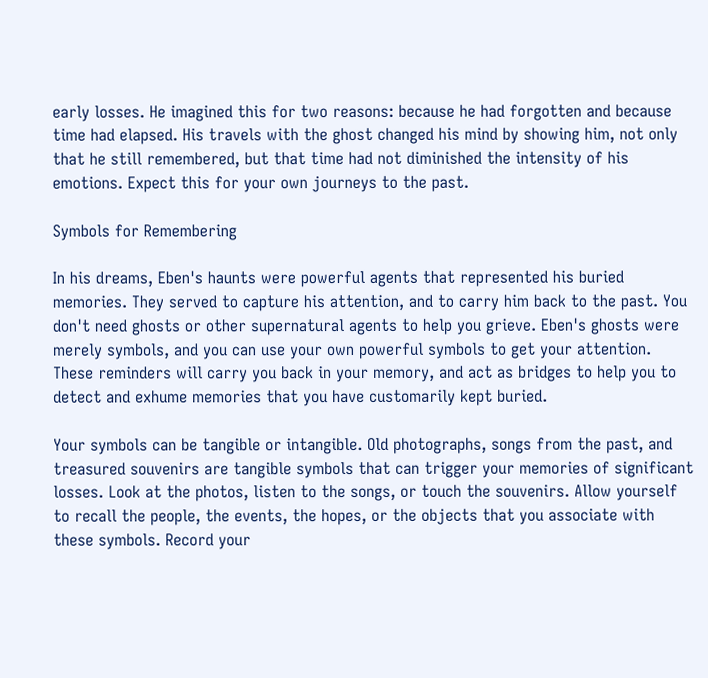early losses. He imagined this for two reasons: because he had forgotten and because time had elapsed. His travels with the ghost changed his mind by showing him, not only that he still remembered, but that time had not diminished the intensity of his emotions. Expect this for your own journeys to the past.

Symbols for Remembering

In his dreams, Eben's haunts were powerful agents that represented his buried memories. They served to capture his attention, and to carry him back to the past. You don't need ghosts or other supernatural agents to help you grieve. Eben's ghosts were merely symbols, and you can use your own powerful symbols to get your attention. These reminders will carry you back in your memory, and act as bridges to help you to detect and exhume memories that you have customarily kept buried.

Your symbols can be tangible or intangible. Old photographs, songs from the past, and treasured souvenirs are tangible symbols that can trigger your memories of significant losses. Look at the photos, listen to the songs, or touch the souvenirs. Allow yourself to recall the people, the events, the hopes, or the objects that you associate with these symbols. Record your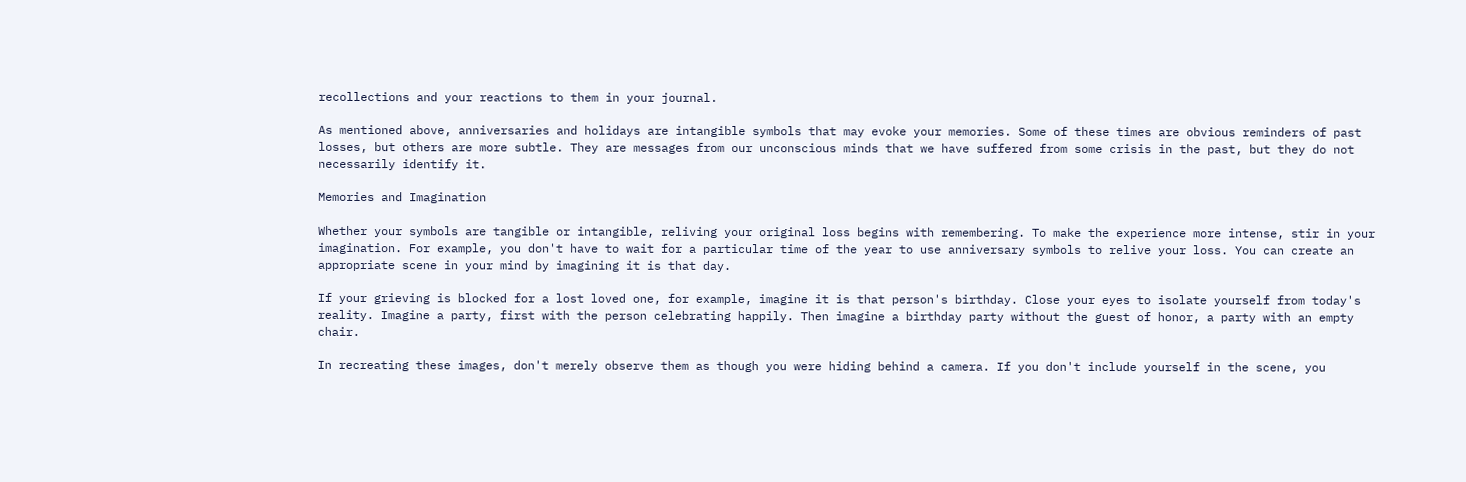recollections and your reactions to them in your journal.

As mentioned above, anniversaries and holidays are intangible symbols that may evoke your memories. Some of these times are obvious reminders of past losses, but others are more subtle. They are messages from our unconscious minds that we have suffered from some crisis in the past, but they do not necessarily identify it.

Memories and Imagination

Whether your symbols are tangible or intangible, reliving your original loss begins with remembering. To make the experience more intense, stir in your imagination. For example, you don't have to wait for a particular time of the year to use anniversary symbols to relive your loss. You can create an appropriate scene in your mind by imagining it is that day.

If your grieving is blocked for a lost loved one, for example, imagine it is that person's birthday. Close your eyes to isolate yourself from today's reality. Imagine a party, first with the person celebrating happily. Then imagine a birthday party without the guest of honor, a party with an empty chair.

In recreating these images, don't merely observe them as though you were hiding behind a camera. If you don't include yourself in the scene, you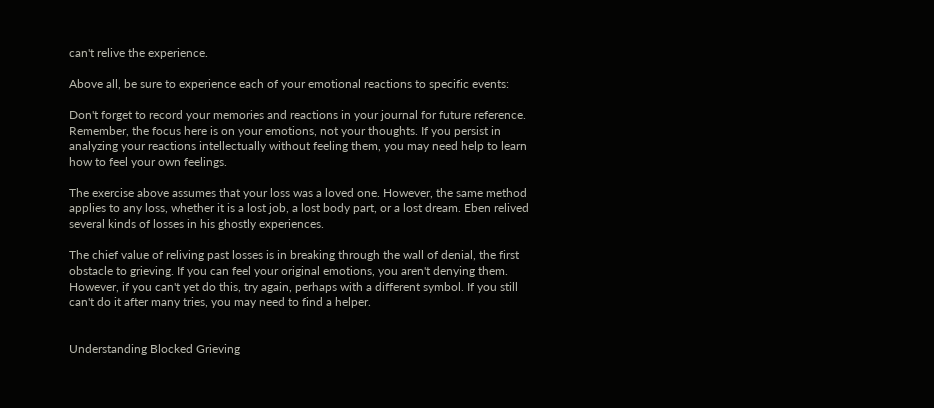can't relive the experience.

Above all, be sure to experience each of your emotional reactions to specific events:

Don't forget to record your memories and reactions in your journal for future reference. Remember, the focus here is on your emotions, not your thoughts. If you persist in analyzing your reactions intellectually without feeling them, you may need help to learn how to feel your own feelings.

The exercise above assumes that your loss was a loved one. However, the same method applies to any loss, whether it is a lost job, a lost body part, or a lost dream. Eben relived several kinds of losses in his ghostly experiences.

The chief value of reliving past losses is in breaking through the wall of denial, the first obstacle to grieving. If you can feel your original emotions, you aren't denying them. However, if you can't yet do this, try again, perhaps with a different symbol. If you still can't do it after many tries, you may need to find a helper.


Understanding Blocked Grieving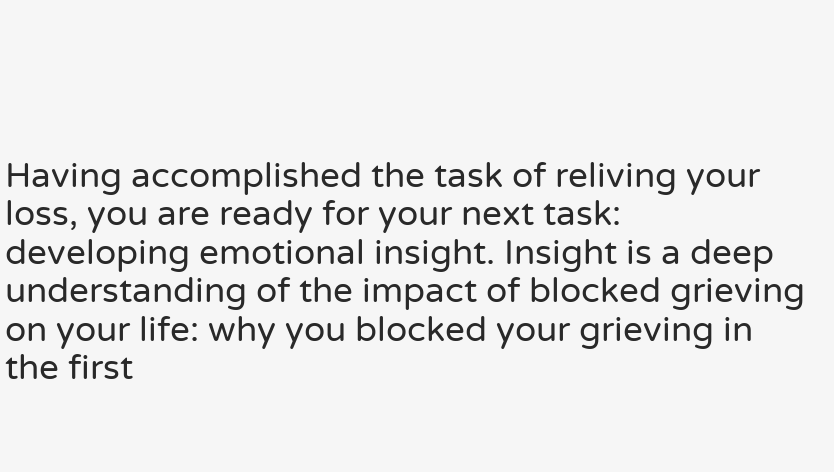Having accomplished the task of reliving your loss, you are ready for your next task: developing emotional insight. Insight is a deep understanding of the impact of blocked grieving on your life: why you blocked your grieving in the first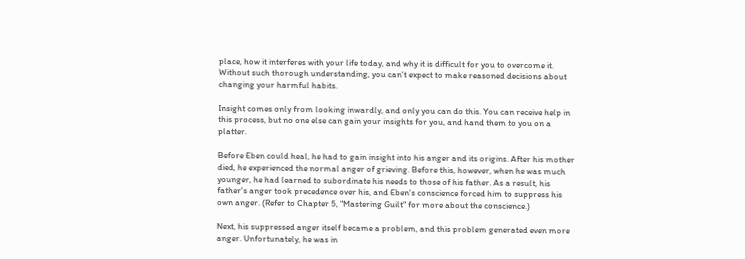place, how it interferes with your life today, and why it is difficult for you to overcome it. Without such thorough understanding, you can't expect to make reasoned decisions about changing your harmful habits.

Insight comes only from looking inwardly, and only you can do this. You can receive help in this process, but no one else can gain your insights for you, and hand them to you on a platter.

Before Eben could heal, he had to gain insight into his anger and its origins. After his mother died, he experienced the normal anger of grieving. Before this, however, when he was much younger, he had learned to subordinate his needs to those of his father. As a result, his father's anger took precedence over his, and Eben's conscience forced him to suppress his own anger. (Refer to Chapter 5, "Mastering Guilt" for more about the conscience.)

Next, his suppressed anger itself became a problem, and this problem generated even more anger. Unfortunately, he was in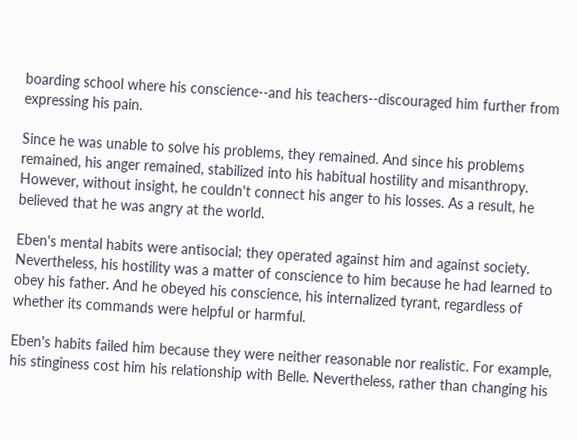boarding school where his conscience--and his teachers--discouraged him further from expressing his pain.

Since he was unable to solve his problems, they remained. And since his problems remained, his anger remained, stabilized into his habitual hostility and misanthropy. However, without insight, he couldn't connect his anger to his losses. As a result, he believed that he was angry at the world.

Eben's mental habits were antisocial; they operated against him and against society. Nevertheless, his hostility was a matter of conscience to him because he had learned to obey his father. And he obeyed his conscience, his internalized tyrant, regardless of whether its commands were helpful or harmful.

Eben's habits failed him because they were neither reasonable nor realistic. For example, his stinginess cost him his relationship with Belle. Nevertheless, rather than changing his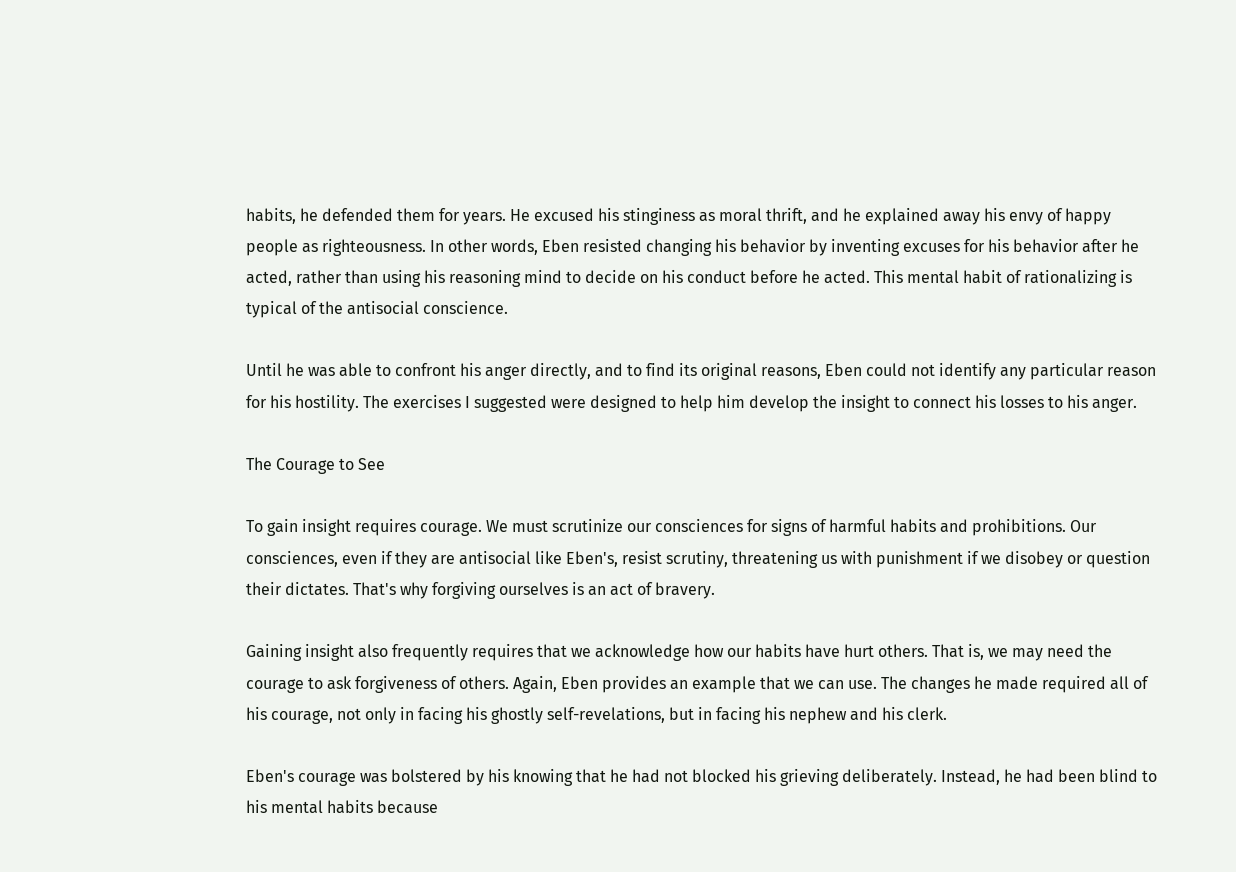habits, he defended them for years. He excused his stinginess as moral thrift, and he explained away his envy of happy people as righteousness. In other words, Eben resisted changing his behavior by inventing excuses for his behavior after he acted, rather than using his reasoning mind to decide on his conduct before he acted. This mental habit of rationalizing is typical of the antisocial conscience.

Until he was able to confront his anger directly, and to find its original reasons, Eben could not identify any particular reason for his hostility. The exercises I suggested were designed to help him develop the insight to connect his losses to his anger.

The Courage to See

To gain insight requires courage. We must scrutinize our consciences for signs of harmful habits and prohibitions. Our consciences, even if they are antisocial like Eben's, resist scrutiny, threatening us with punishment if we disobey or question their dictates. That's why forgiving ourselves is an act of bravery.

Gaining insight also frequently requires that we acknowledge how our habits have hurt others. That is, we may need the courage to ask forgiveness of others. Again, Eben provides an example that we can use. The changes he made required all of his courage, not only in facing his ghostly self-revelations, but in facing his nephew and his clerk.

Eben's courage was bolstered by his knowing that he had not blocked his grieving deliberately. Instead, he had been blind to his mental habits because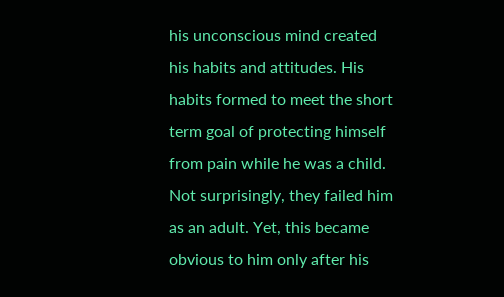his unconscious mind created his habits and attitudes. His habits formed to meet the short term goal of protecting himself from pain while he was a child. Not surprisingly, they failed him as an adult. Yet, this became obvious to him only after his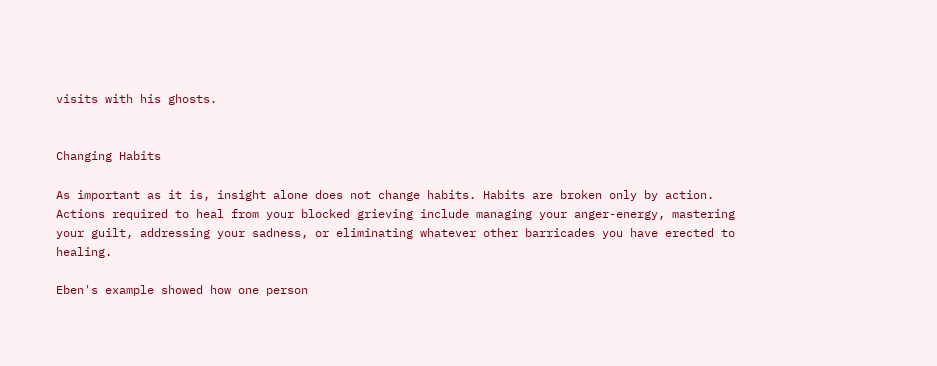visits with his ghosts.


Changing Habits

As important as it is, insight alone does not change habits. Habits are broken only by action. Actions required to heal from your blocked grieving include managing your anger-energy, mastering your guilt, addressing your sadness, or eliminating whatever other barricades you have erected to healing.

Eben's example showed how one person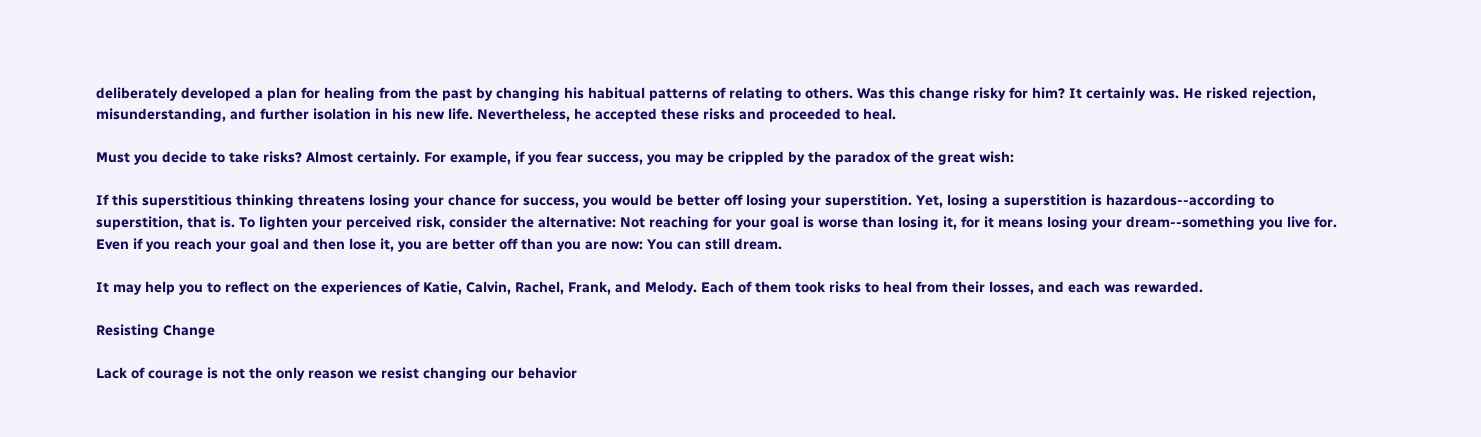deliberately developed a plan for healing from the past by changing his habitual patterns of relating to others. Was this change risky for him? It certainly was. He risked rejection, misunderstanding, and further isolation in his new life. Nevertheless, he accepted these risks and proceeded to heal.

Must you decide to take risks? Almost certainly. For example, if you fear success, you may be crippled by the paradox of the great wish:

If this superstitious thinking threatens losing your chance for success, you would be better off losing your superstition. Yet, losing a superstition is hazardous--according to superstition, that is. To lighten your perceived risk, consider the alternative: Not reaching for your goal is worse than losing it, for it means losing your dream--something you live for. Even if you reach your goal and then lose it, you are better off than you are now: You can still dream.

It may help you to reflect on the experiences of Katie, Calvin, Rachel, Frank, and Melody. Each of them took risks to heal from their losses, and each was rewarded.

Resisting Change

Lack of courage is not the only reason we resist changing our behavior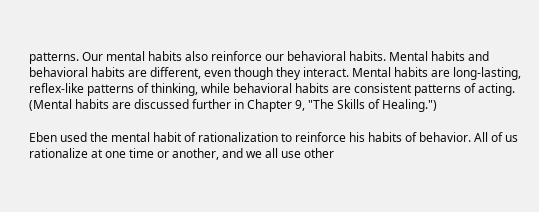patterns. Our mental habits also reinforce our behavioral habits. Mental habits and behavioral habits are different, even though they interact. Mental habits are long-lasting, reflex-like patterns of thinking, while behavioral habits are consistent patterns of acting. (Mental habits are discussed further in Chapter 9, "The Skills of Healing.")

Eben used the mental habit of rationalization to reinforce his habits of behavior. All of us rationalize at one time or another, and we all use other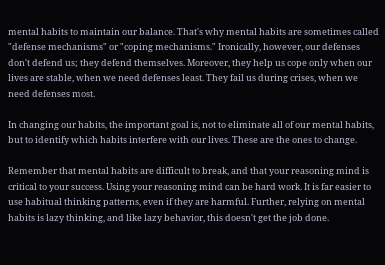mental habits to maintain our balance. That's why mental habits are sometimes called "defense mechanisms" or "coping mechanisms." Ironically, however, our defenses don't defend us; they defend themselves. Moreover, they help us cope only when our lives are stable, when we need defenses least. They fail us during crises, when we need defenses most.

In changing our habits, the important goal is, not to eliminate all of our mental habits, but to identify which habits interfere with our lives. These are the ones to change.

Remember that mental habits are difficult to break, and that your reasoning mind is critical to your success. Using your reasoning mind can be hard work. It is far easier to use habitual thinking patterns, even if they are harmful. Further, relying on mental habits is lazy thinking, and like lazy behavior, this doesn't get the job done.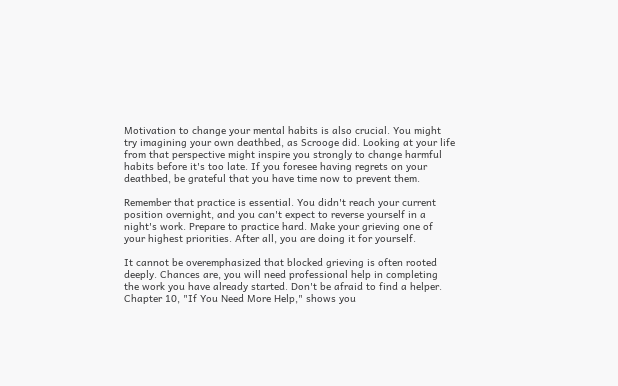Motivation to change your mental habits is also crucial. You might try imagining your own deathbed, as Scrooge did. Looking at your life from that perspective might inspire you strongly to change harmful habits before it's too late. If you foresee having regrets on your deathbed, be grateful that you have time now to prevent them.

Remember that practice is essential. You didn't reach your current position overnight, and you can't expect to reverse yourself in a night's work. Prepare to practice hard. Make your grieving one of your highest priorities. After all, you are doing it for yourself.

It cannot be overemphasized that blocked grieving is often rooted deeply. Chances are, you will need professional help in completing the work you have already started. Don't be afraid to find a helper. Chapter 10, "If You Need More Help," shows you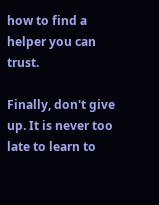how to find a helper you can trust.

Finally, don't give up. It is never too late to learn to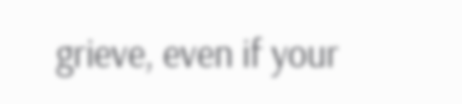grieve, even if your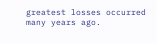greatest losses occurred many years ago.